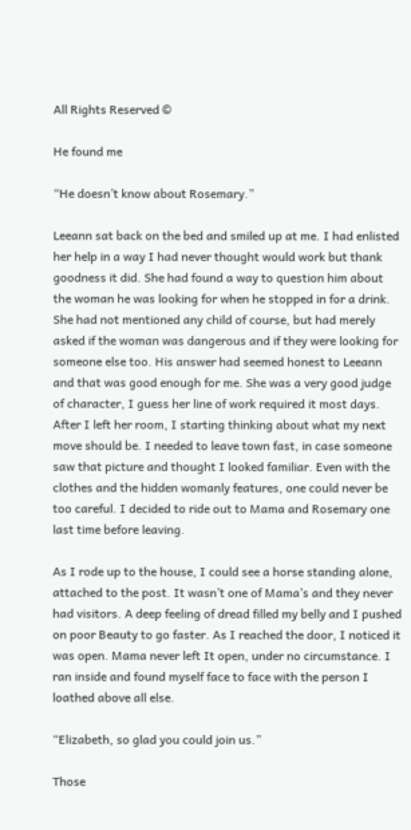All Rights Reserved ©

He found me

“He doesn’t know about Rosemary.”

Leeann sat back on the bed and smiled up at me. I had enlisted her help in a way I had never thought would work but thank goodness it did. She had found a way to question him about the woman he was looking for when he stopped in for a drink. She had not mentioned any child of course, but had merely asked if the woman was dangerous and if they were looking for someone else too. His answer had seemed honest to Leeann and that was good enough for me. She was a very good judge of character, I guess her line of work required it most days. After I left her room, I starting thinking about what my next move should be. I needed to leave town fast, in case someone saw that picture and thought I looked familiar. Even with the clothes and the hidden womanly features, one could never be too careful. I decided to ride out to Mama and Rosemary one last time before leaving.

As I rode up to the house, I could see a horse standing alone, attached to the post. It wasn’t one of Mama’s and they never had visitors. A deep feeling of dread filled my belly and I pushed on poor Beauty to go faster. As I reached the door, I noticed it was open. Mama never left It open, under no circumstance. I ran inside and found myself face to face with the person I loathed above all else.

“Elizabeth, so glad you could join us.”

Those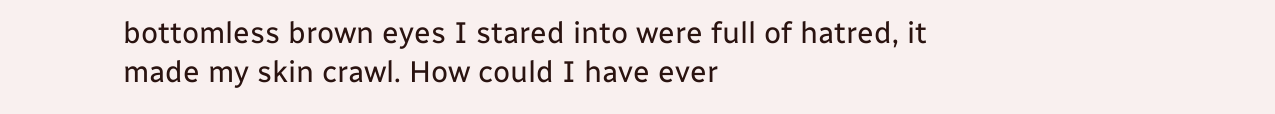bottomless brown eyes I stared into were full of hatred, it made my skin crawl. How could I have ever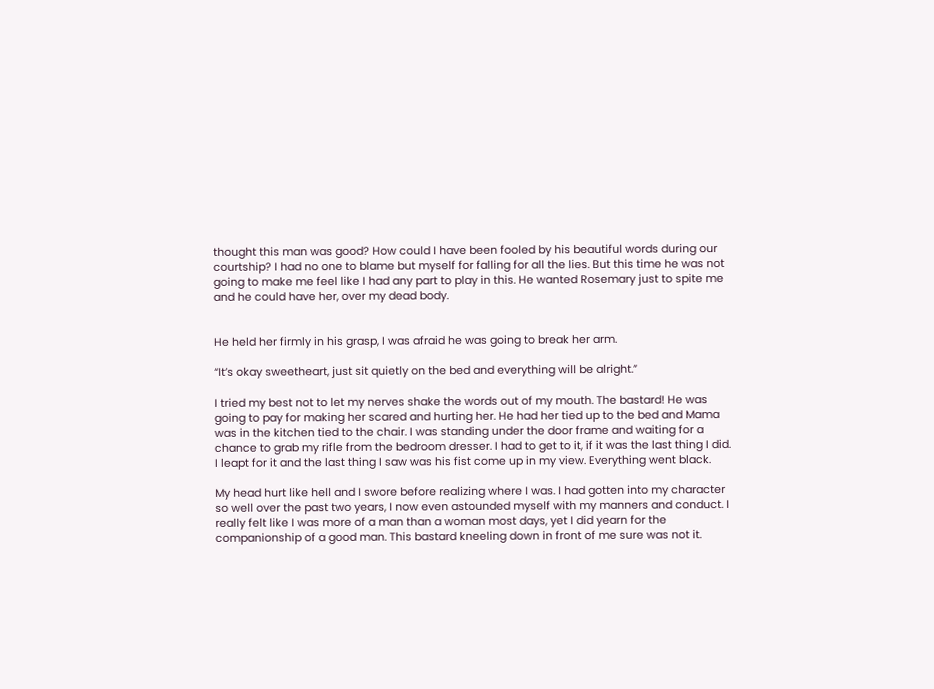thought this man was good? How could I have been fooled by his beautiful words during our courtship? I had no one to blame but myself for falling for all the lies. But this time he was not going to make me feel like I had any part to play in this. He wanted Rosemary just to spite me and he could have her, over my dead body.


He held her firmly in his grasp, I was afraid he was going to break her arm.

“It’s okay sweetheart, just sit quietly on the bed and everything will be alright.”

I tried my best not to let my nerves shake the words out of my mouth. The bastard! He was going to pay for making her scared and hurting her. He had her tied up to the bed and Mama was in the kitchen tied to the chair. I was standing under the door frame and waiting for a chance to grab my rifle from the bedroom dresser. I had to get to it, if it was the last thing I did. I leapt for it and the last thing I saw was his fist come up in my view. Everything went black.

My head hurt like hell and I swore before realizing where I was. I had gotten into my character so well over the past two years, I now even astounded myself with my manners and conduct. I really felt like I was more of a man than a woman most days, yet I did yearn for the companionship of a good man. This bastard kneeling down in front of me sure was not it.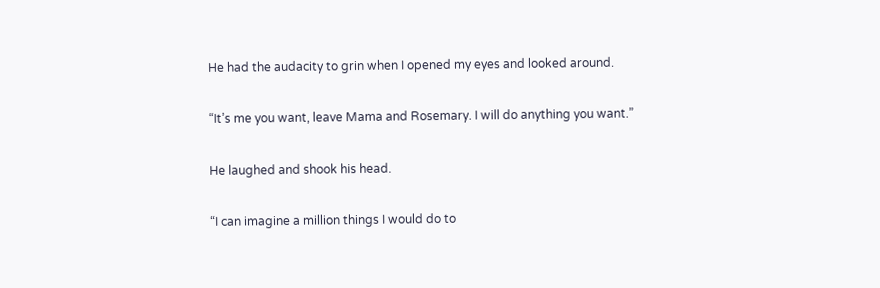He had the audacity to grin when I opened my eyes and looked around.

“It’s me you want, leave Mama and Rosemary. I will do anything you want.”

He laughed and shook his head.

“I can imagine a million things I would do to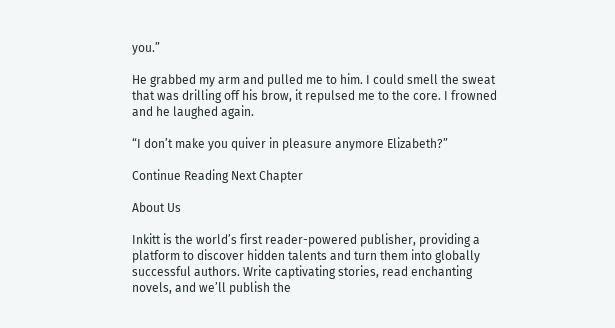you.”

He grabbed my arm and pulled me to him. I could smell the sweat that was drilling off his brow, it repulsed me to the core. I frowned and he laughed again.

“I don’t make you quiver in pleasure anymore Elizabeth?”

Continue Reading Next Chapter

About Us

Inkitt is the world’s first reader-powered publisher, providing a platform to discover hidden talents and turn them into globally successful authors. Write captivating stories, read enchanting novels, and we’ll publish the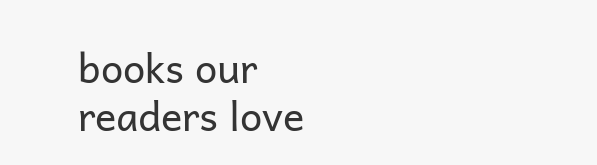books our readers love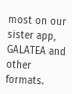most on our sister app, GALATEA and other formats.